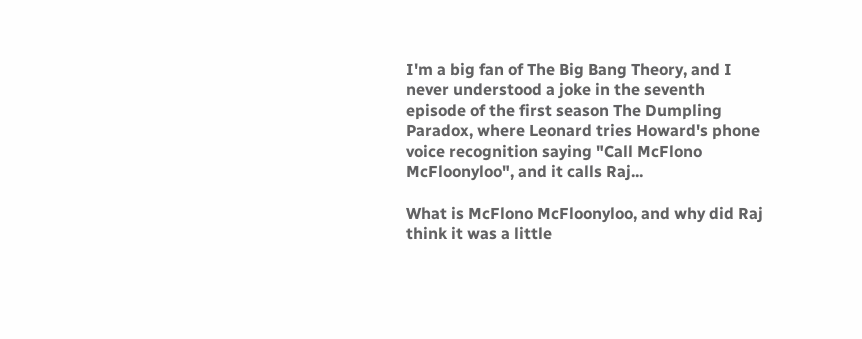I'm a big fan of The Big Bang Theory, and I never understood a joke in the seventh episode of the first season The Dumpling Paradox, where Leonard tries Howard's phone voice recognition saying "Call McFlono McFloonyloo", and it calls Raj...

What is McFlono McFloonyloo, and why did Raj think it was a little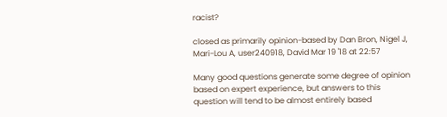racist?

closed as primarily opinion-based by Dan Bron, Nigel J, Mari-Lou A, user240918, David Mar 19 '18 at 22:57

Many good questions generate some degree of opinion based on expert experience, but answers to this question will tend to be almost entirely based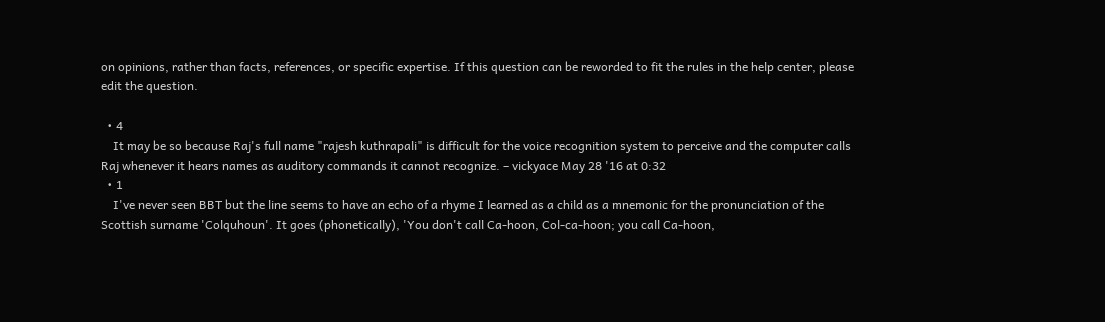on opinions, rather than facts, references, or specific expertise. If this question can be reworded to fit the rules in the help center, please edit the question.

  • 4
    It may be so because Raj's full name "rajesh kuthrapali" is difficult for the voice recognition system to perceive and the computer calls Raj whenever it hears names as auditory commands it cannot recognize. – vickyace May 28 '16 at 0:32
  • 1
    I've never seen BBT but the line seems to have an echo of a rhyme I learned as a child as a mnemonic for the pronunciation of the Scottish surname 'Colquhoun'. It goes (phonetically), 'You don't call Ca-hoon, Col-ca-hoon; you call Ca-hoon,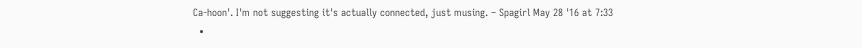Ca-hoon'. I'm not suggesting it's actually connected, just musing. – Spagirl May 28 '16 at 7:33
  •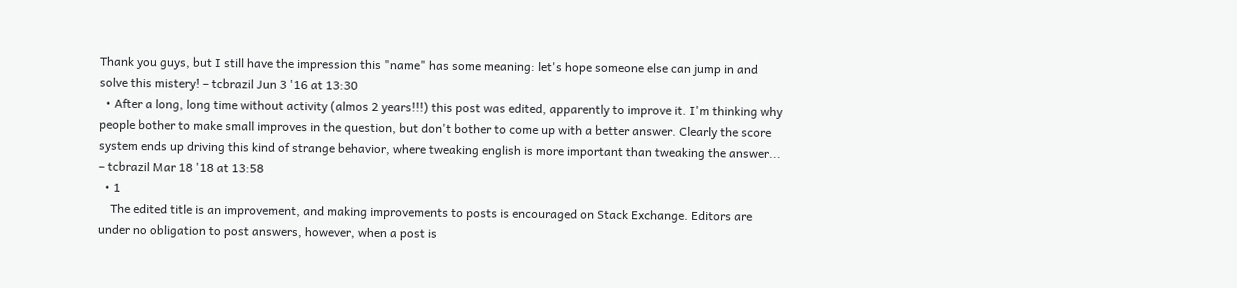Thank you guys, but I still have the impression this "name" has some meaning: let's hope someone else can jump in and solve this mistery! – tcbrazil Jun 3 '16 at 13:30
  • After a long, long time without activity (almos 2 years!!!) this post was edited, apparently to improve it. I'm thinking why people bother to make small improves in the question, but don't bother to come up with a better answer. Clearly the score system ends up driving this kind of strange behavior, where tweaking english is more important than tweaking the answer... – tcbrazil Mar 18 '18 at 13:58
  • 1
    The edited title is an improvement, and making improvements to posts is encouraged on Stack Exchange. Editors are under no obligation to post answers, however, when a post is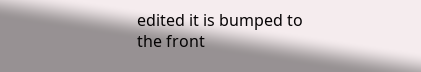edited it is bumped to the front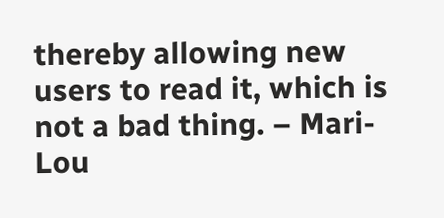thereby allowing new users to read it, which is not a bad thing. – Mari-Lou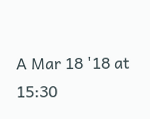A Mar 18 '18 at 15:30